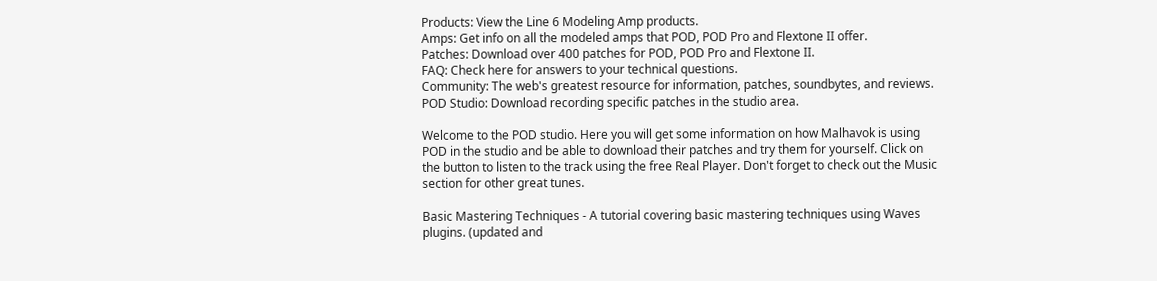Products: View the Line 6 Modeling Amp products.
Amps: Get info on all the modeled amps that POD, POD Pro and Flextone II offer.
Patches: Download over 400 patches for POD, POD Pro and Flextone II.
FAQ: Check here for answers to your technical questions.
Community: The web's greatest resource for information, patches, soundbytes, and reviews.
POD Studio: Download recording specific patches in the studio area.

Welcome to the POD studio. Here you will get some information on how Malhavok is using POD in the studio and be able to download their patches and try them for yourself. Click on the button to listen to the track using the free Real Player. Don't forget to check out the Music section for other great tunes.

Basic Mastering Techniques - A tutorial covering basic mastering techniques using Waves plugins. (updated and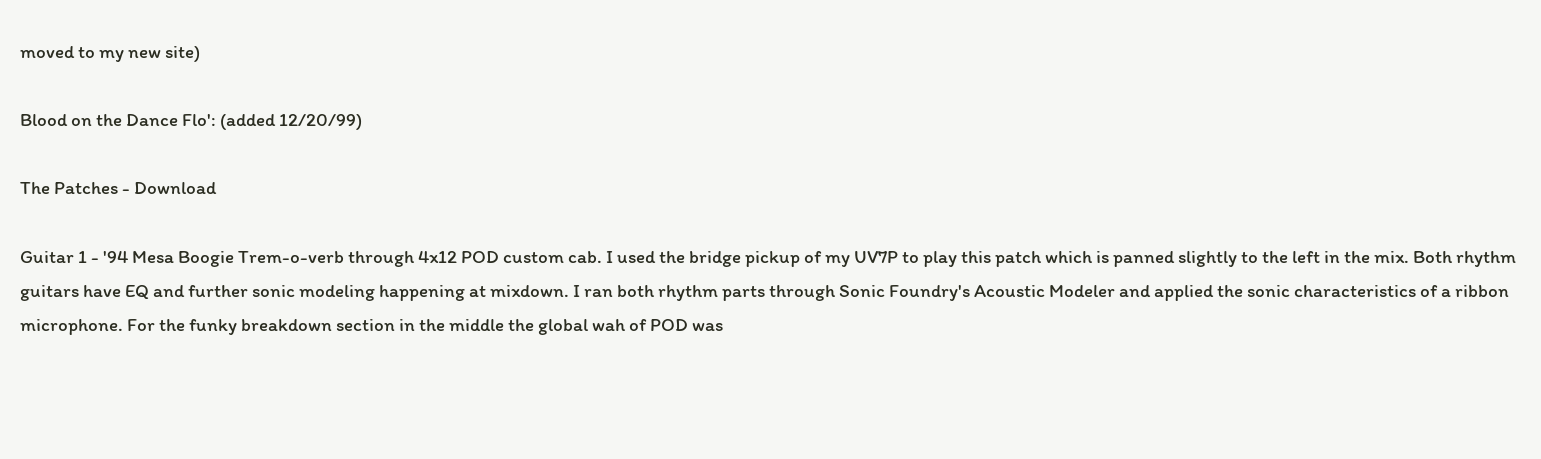moved to my new site)

Blood on the Dance Flo': (added 12/20/99)

The Patches - Download

Guitar 1 - '94 Mesa Boogie Trem-o-verb through 4x12 POD custom cab. I used the bridge pickup of my UV7P to play this patch which is panned slightly to the left in the mix. Both rhythm guitars have EQ and further sonic modeling happening at mixdown. I ran both rhythm parts through Sonic Foundry's Acoustic Modeler and applied the sonic characteristics of a ribbon microphone. For the funky breakdown section in the middle the global wah of POD was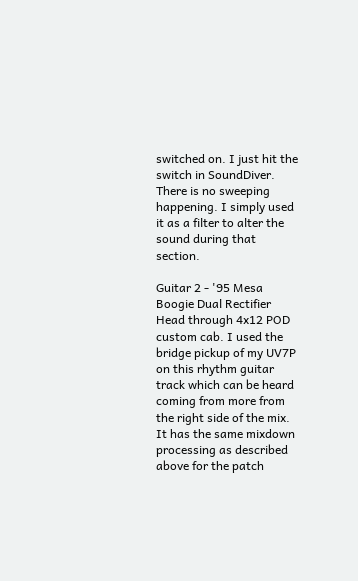switched on. I just hit the switch in SoundDiver. There is no sweeping happening. I simply used it as a filter to alter the sound during that section.

Guitar 2 - '95 Mesa Boogie Dual Rectifier Head through 4x12 POD custom cab. I used the bridge pickup of my UV7P on this rhythm guitar track which can be heard coming from more from the right side of the mix. It has the same mixdown processing as described above for the patch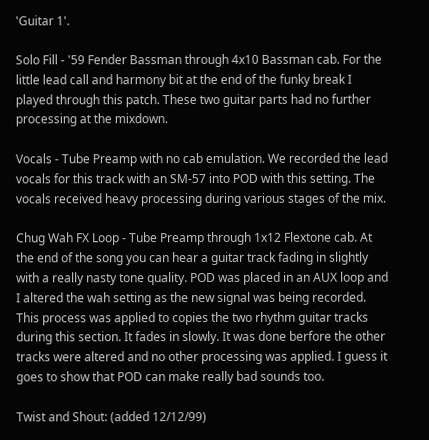'Guitar 1'.

Solo Fill - '59 Fender Bassman through 4x10 Bassman cab. For the little lead call and harmony bit at the end of the funky break I played through this patch. These two guitar parts had no further processing at the mixdown.

Vocals - Tube Preamp with no cab emulation. We recorded the lead vocals for this track with an SM-57 into POD with this setting. The vocals received heavy processing during various stages of the mix.

Chug Wah FX Loop - Tube Preamp through 1x12 Flextone cab. At the end of the song you can hear a guitar track fading in slightly with a really nasty tone quality. POD was placed in an AUX loop and I altered the wah setting as the new signal was being recorded. This process was applied to copies the two rhythm guitar tracks during this section. It fades in slowly. It was done berfore the other tracks were altered and no other processing was applied. I guess it goes to show that POD can make really bad sounds too.

Twist and Shout: (added 12/12/99)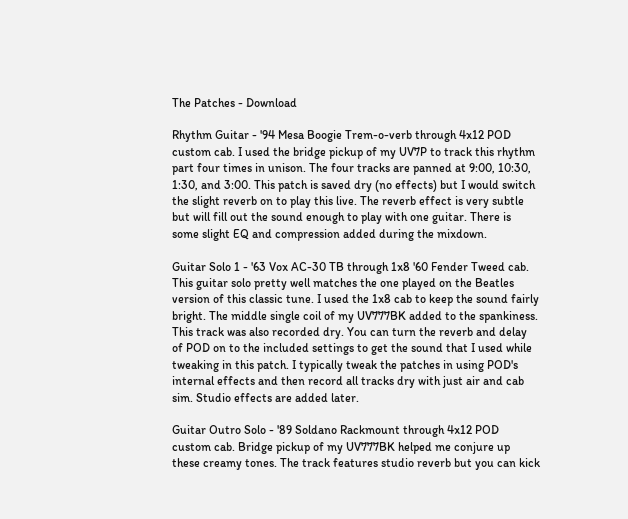The Patches - Download

Rhythm Guitar - '94 Mesa Boogie Trem-o-verb through 4x12 POD custom cab. I used the bridge pickup of my UV7P to track this rhythm part four times in unison. The four tracks are panned at 9:00, 10:30, 1:30, and 3:00. This patch is saved dry (no effects) but I would switch the slight reverb on to play this live. The reverb effect is very subtle but will fill out the sound enough to play with one guitar. There is some slight EQ and compression added during the mixdown.

Guitar Solo 1 - '63 Vox AC-30 TB through 1x8 '60 Fender Tweed cab. This guitar solo pretty well matches the one played on the Beatles version of this classic tune. I used the 1x8 cab to keep the sound fairly bright. The middle single coil of my UV777BK added to the spankiness. This track was also recorded dry. You can turn the reverb and delay of POD on to the included settings to get the sound that I used while tweaking in this patch. I typically tweak the patches in using POD's internal effects and then record all tracks dry with just air and cab sim. Studio effects are added later.

Guitar Outro Solo - '89 Soldano Rackmount through 4x12 POD custom cab. Bridge pickup of my UV777BK helped me conjure up these creamy tones. The track features studio reverb but you can kick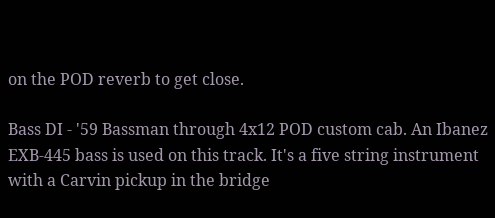on the POD reverb to get close.

Bass DI - '59 Bassman through 4x12 POD custom cab. An Ibanez EXB-445 bass is used on this track. It's a five string instrument with a Carvin pickup in the bridge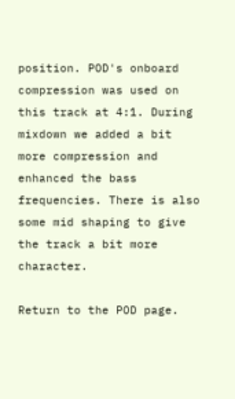position. POD's onboard compression was used on this track at 4:1. During mixdown we added a bit more compression and enhanced the bass frequencies. There is also some mid shaping to give the track a bit more character.

Return to the POD page.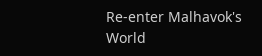Re-enter Malhavok's World